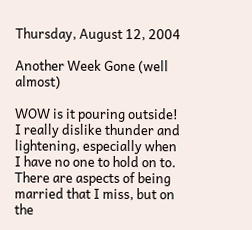Thursday, August 12, 2004

Another Week Gone (well almost)

WOW is it pouring outside! I really dislike thunder and lightening, especially when I have no one to hold on to. There are aspects of being married that I miss, but on the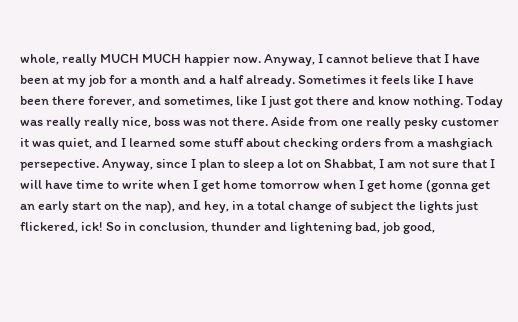whole, really MUCH MUCH happier now. Anyway, I cannot believe that I have been at my job for a month and a half already. Sometimes it feels like I have been there forever, and sometimes, like I just got there and know nothing. Today was really really nice, boss was not there. Aside from one really pesky customer it was quiet, and I learned some stuff about checking orders from a mashgiach persepective. Anyway, since I plan to sleep a lot on Shabbat, I am not sure that I will have time to write when I get home tomorrow when I get home (gonna get an early start on the nap), and hey, in a total change of subject the lights just flickered, ick! So in conclusion, thunder and lightening bad, job good,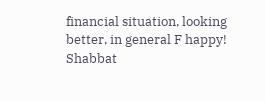financial situation, looking better, in general F happy!
Shabbat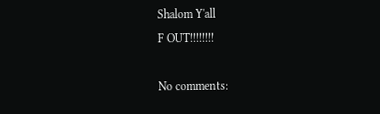Shalom Y'all
F OUT!!!!!!!!

No comments: